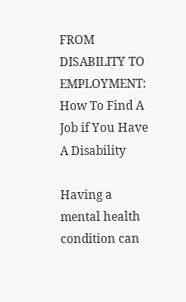FROM DISABILITY TO EMPLOYMENT: How To Find A Job if You Have A Disability

Having a mental health condition can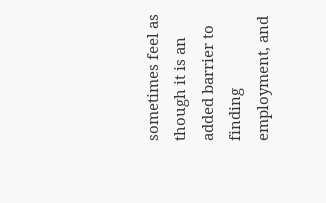sometimes feel as though it is an added barrier to finding employment, and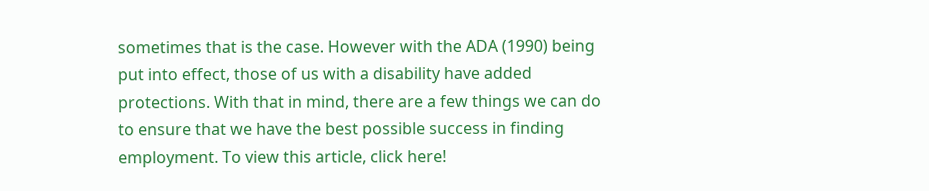sometimes that is the case. However with the ADA (1990) being put into effect, those of us with a disability have added protections. With that in mind, there are a few things we can do to ensure that we have the best possible success in finding employment. To view this article, click here!